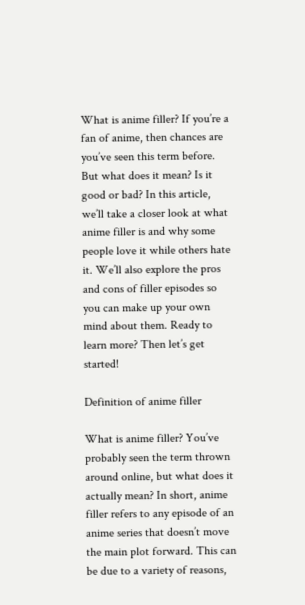What is anime filler? If you’re a fan of anime, then chances are you’ve seen this term before. But what does it mean? Is it good or bad? In this article, we’ll take a closer look at what anime filler is and why some people love it while others hate it. We’ll also explore the pros and cons of filler episodes so you can make up your own mind about them. Ready to learn more? Then let’s get started!

Definition of anime filler

What is anime filler? You’ve probably seen the term thrown around online, but what does it actually mean? In short, anime filler refers to any episode of an anime series that doesn’t move the main plot forward. This can be due to a variety of reasons,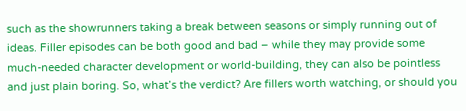such as the showrunners taking a break between seasons or simply running out of ideas. Filler episodes can be both good and bad – while they may provide some much-needed character development or world-building, they can also be pointless and just plain boring. So, what’s the verdict? Are fillers worth watching, or should you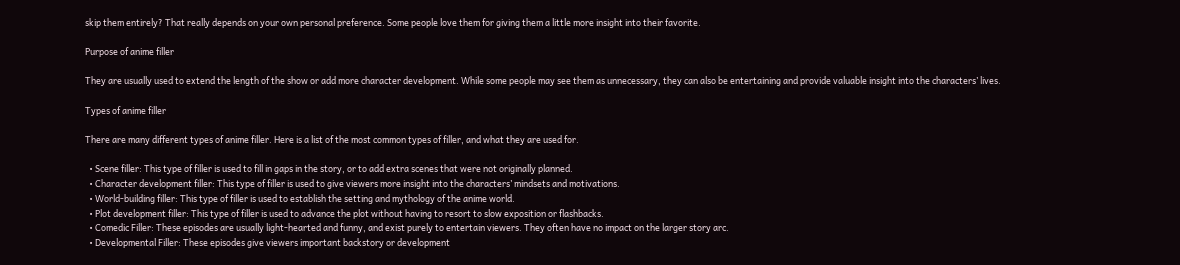skip them entirely? That really depends on your own personal preference. Some people love them for giving them a little more insight into their favorite.

Purpose of anime filler

They are usually used to extend the length of the show or add more character development. While some people may see them as unnecessary, they can also be entertaining and provide valuable insight into the characters’ lives.

Types of anime filler

There are many different types of anime filler. Here is a list of the most common types of filler, and what they are used for.

  • Scene filler: This type of filler is used to fill in gaps in the story, or to add extra scenes that were not originally planned.
  • Character development filler: This type of filler is used to give viewers more insight into the characters’ mindsets and motivations.
  • World-building filler: This type of filler is used to establish the setting and mythology of the anime world.
  • Plot development filler: This type of filler is used to advance the plot without having to resort to slow exposition or flashbacks.
  • Comedic Filler: These episodes are usually light-hearted and funny, and exist purely to entertain viewers. They often have no impact on the larger story arc.
  • Developmental Filler: These episodes give viewers important backstory or development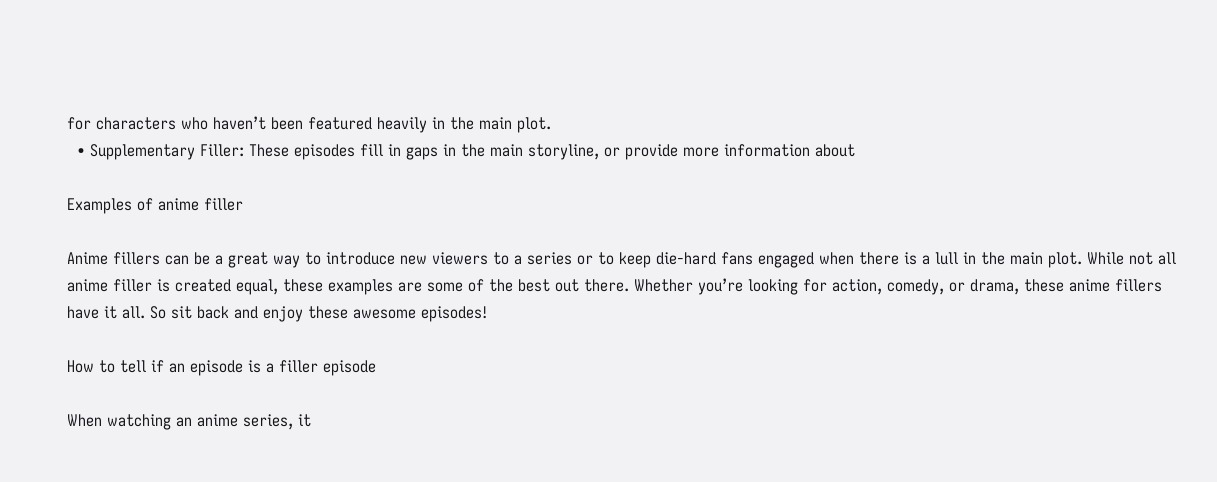for characters who haven’t been featured heavily in the main plot.
  • Supplementary Filler: These episodes fill in gaps in the main storyline, or provide more information about

Examples of anime filler

Anime fillers can be a great way to introduce new viewers to a series or to keep die-hard fans engaged when there is a lull in the main plot. While not all anime filler is created equal, these examples are some of the best out there. Whether you’re looking for action, comedy, or drama, these anime fillers have it all. So sit back and enjoy these awesome episodes!

How to tell if an episode is a filler episode

When watching an anime series, it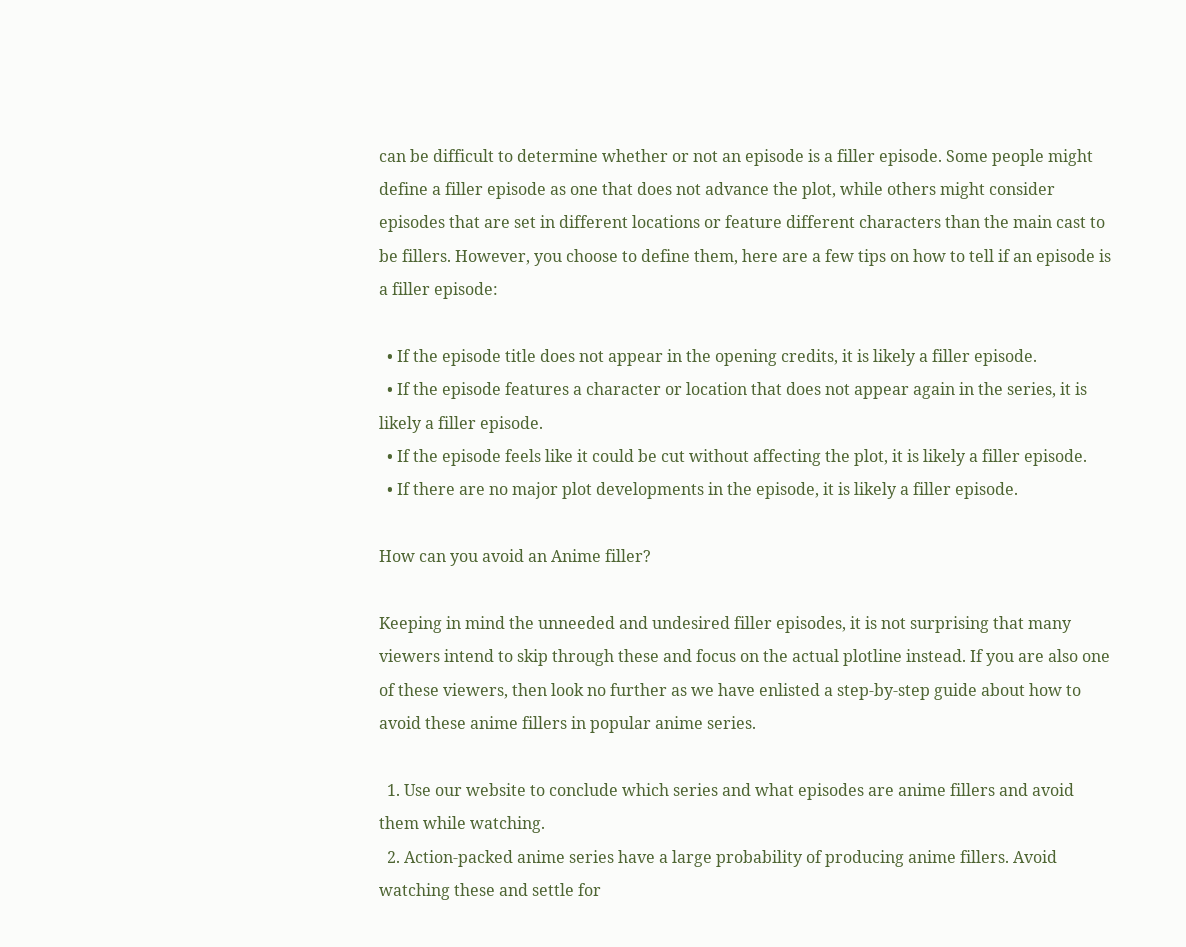can be difficult to determine whether or not an episode is a filler episode. Some people might define a filler episode as one that does not advance the plot, while others might consider episodes that are set in different locations or feature different characters than the main cast to be fillers. However, you choose to define them, here are a few tips on how to tell if an episode is a filler episode:

  • If the episode title does not appear in the opening credits, it is likely a filler episode.
  • If the episode features a character or location that does not appear again in the series, it is likely a filler episode.
  • If the episode feels like it could be cut without affecting the plot, it is likely a filler episode.
  • If there are no major plot developments in the episode, it is likely a filler episode.

How can you avoid an Anime filler?

Keeping in mind the unneeded and undesired filler episodes, it is not surprising that many viewers intend to skip through these and focus on the actual plotline instead. If you are also one of these viewers, then look no further as we have enlisted a step-by-step guide about how to avoid these anime fillers in popular anime series.

  1. Use our website to conclude which series and what episodes are anime fillers and avoid them while watching.
  2. Action-packed anime series have a large probability of producing anime fillers. Avoid watching these and settle for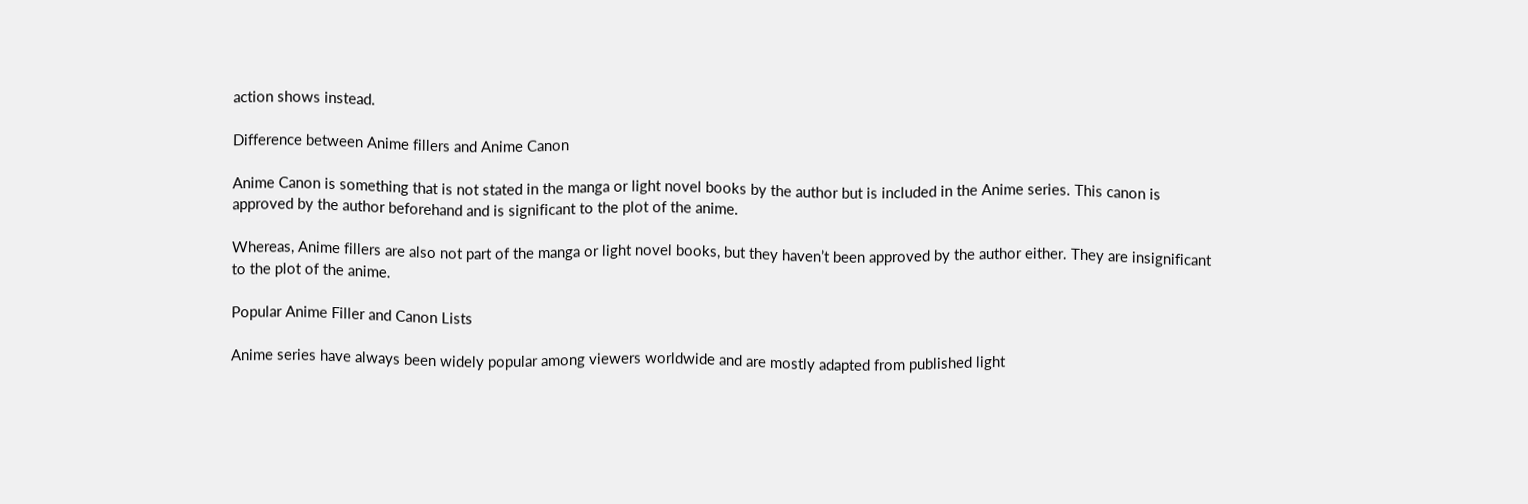action shows instead.

Difference between Anime fillers and Anime Canon

Anime Canon is something that is not stated in the manga or light novel books by the author but is included in the Anime series. This canon is approved by the author beforehand and is significant to the plot of the anime.

Whereas, Anime fillers are also not part of the manga or light novel books, but they haven’t been approved by the author either. They are insignificant to the plot of the anime.

Popular Anime Filler and Canon Lists

Anime series have always been widely popular among viewers worldwide and are mostly adapted from published light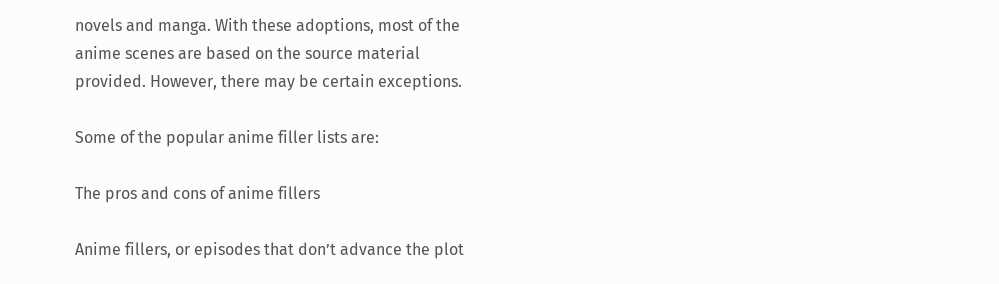novels and manga. With these adoptions, most of the anime scenes are based on the source material provided. However, there may be certain exceptions.

Some of the popular anime filler lists are:

The pros and cons of anime fillers

Anime fillers, or episodes that don’t advance the plot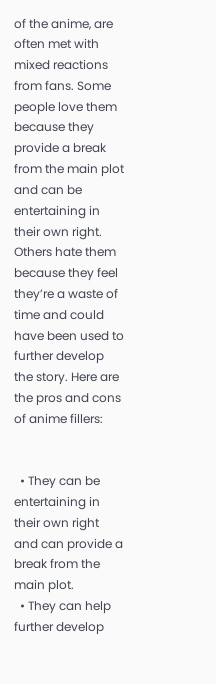of the anime, are often met with mixed reactions from fans. Some people love them because they provide a break from the main plot and can be entertaining in their own right. Others hate them because they feel they’re a waste of time and could have been used to further develop the story. Here are the pros and cons of anime fillers:


  • They can be entertaining in their own right and can provide a break from the main plot.
  • They can help further develop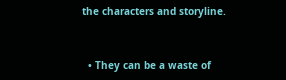the characters and storyline.


  • They can be a waste of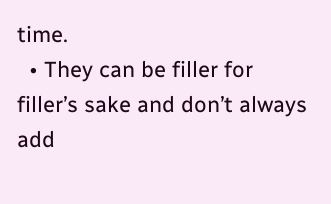time.
  • They can be filler for filler’s sake and don’t always add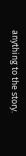anything to the story.